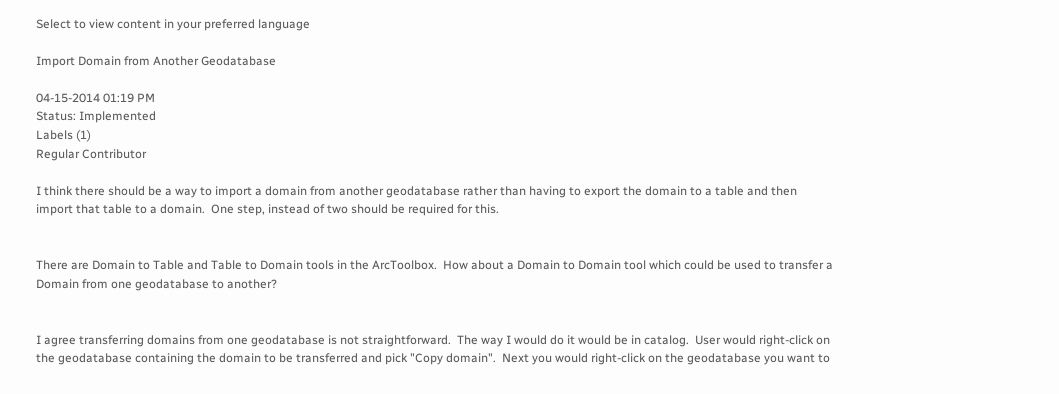Select to view content in your preferred language

Import Domain from Another Geodatabase

04-15-2014 01:19 PM
Status: Implemented
Labels (1)
Regular Contributor

I think there should be a way to import a domain from another geodatabase rather than having to export the domain to a table and then import that table to a domain.  One step, instead of two should be required for this.


There are Domain to Table and Table to Domain tools in the ArcToolbox.  How about a Domain to Domain tool which could be used to transfer a Domain from one geodatabase to another?


I agree transferring domains from one geodatabase is not straightforward.  The way I would do it would be in catalog.  User would right-click on the geodatabase containing the domain to be transferred and pick "Copy domain".  Next you would right-click on the geodatabase you want to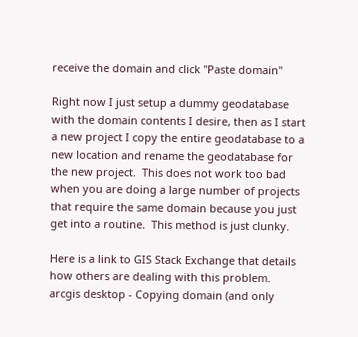receive the domain and click "Paste domain"

Right now I just setup a dummy geodatabase with the domain contents I desire, then as I start a new project I copy the entire geodatabase to a new location and rename the geodatabase for the new project.  This does not work too bad when you are doing a large number of projects that require the same domain because you just get into a routine.  This method is just clunky.

Here is a link to GIS Stack Exchange that details how others are dealing with this problem.  arcgis desktop - Copying domain (and only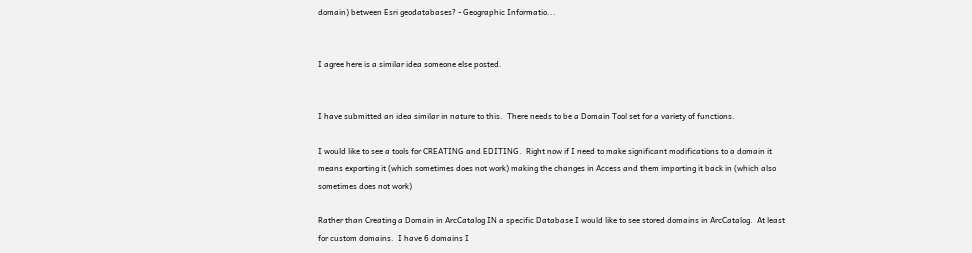domain) between Esri geodatabases? - Geographic Informatio...


I agree here is a similar idea someone else posted.


I have submitted an idea similar in nature to this.  There needs to be a Domain Tool set for a variety of functions.

I would like to see a tools for CREATING and EDITING.  Right now if I need to make significant modifications to a domain it means exporting it (which sometimes does not work) making the changes in Access and them importing it back in (which also sometimes does not work)

Rather than Creating a Domain in ArcCatalog IN a specific Database I would like to see stored domains in ArcCatalog.  At least for custom domains.  I have 6 domains I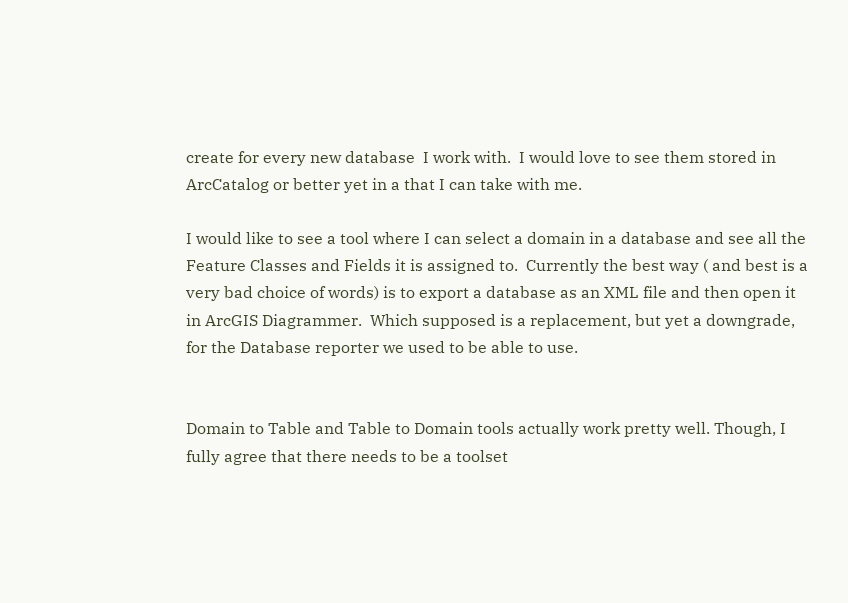create for every new database  I work with.  I would love to see them stored in ArcCatalog or better yet in a that I can take with me.

I would like to see a tool where I can select a domain in a database and see all the Feature Classes and Fields it is assigned to.  Currently the best way ( and best is a very bad choice of words) is to export a database as an XML file and then open it in ArcGIS Diagrammer.  Which supposed is a replacement, but yet a downgrade, for the Database reporter we used to be able to use.


Domain to Table and Table to Domain tools actually work pretty well. Though, I fully agree that there needs to be a toolset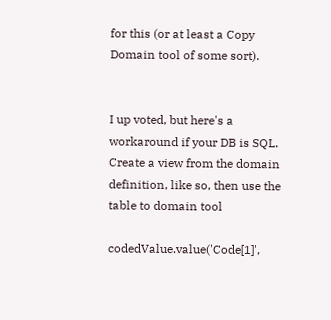for this (or at least a Copy Domain tool of some sort).


I up voted, but here's a workaround if your DB is SQL. Create a view from the domain definition, like so, then use the table to domain tool

codedValue.value('Code[1]',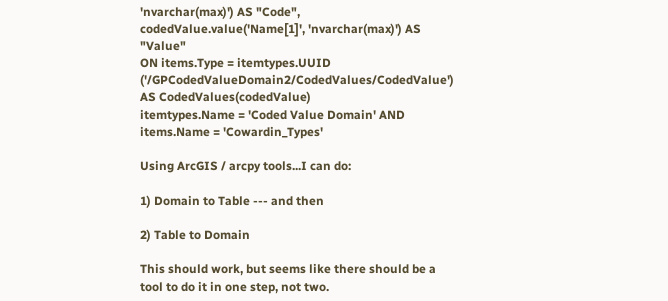'nvarchar(max)') AS "Code",
codedValue.value('Name[1]', 'nvarchar(max)') AS "Value"
ON items.Type = itemtypes.UUID
('/GPCodedValueDomain2/CodedValues/CodedValue') AS CodedValues(codedValue)
itemtypes.Name = 'Coded Value Domain' AND
items.Name = 'Cowardin_Types'

Using ArcGIS / arcpy tools...I can do:

1) Domain to Table --- and then

2) Table to Domain

This should work, but seems like there should be a tool to do it in one step, not two.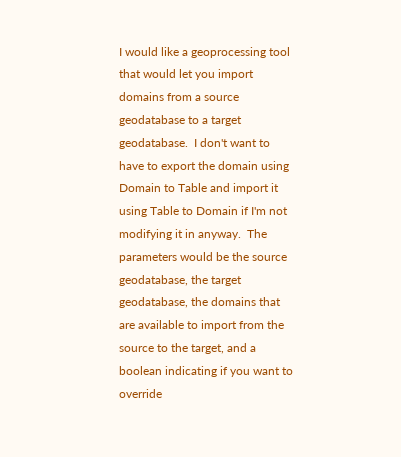I would like a geoprocessing tool that would let you import domains from a source geodatabase to a target geodatabase.  I don't want to have to export the domain using Domain to Table and import it using Table to Domain if I'm not modifying it in anyway.  The parameters would be the source geodatabase, the target geodatabase, the domains that are available to import from the source to the target, and a boolean indicating if you want to override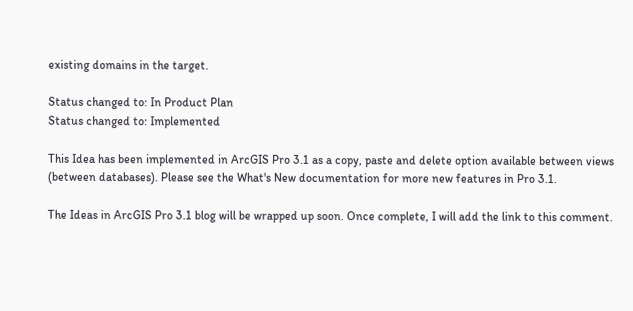existing domains in the target.

Status changed to: In Product Plan
Status changed to: Implemented

This Idea has been implemented in ArcGIS Pro 3.1 as a copy, paste and delete option available between views (between databases). Please see the What's New documentation for more new features in Pro 3.1.

The Ideas in ArcGIS Pro 3.1 blog will be wrapped up soon. Once complete, I will add the link to this comment.